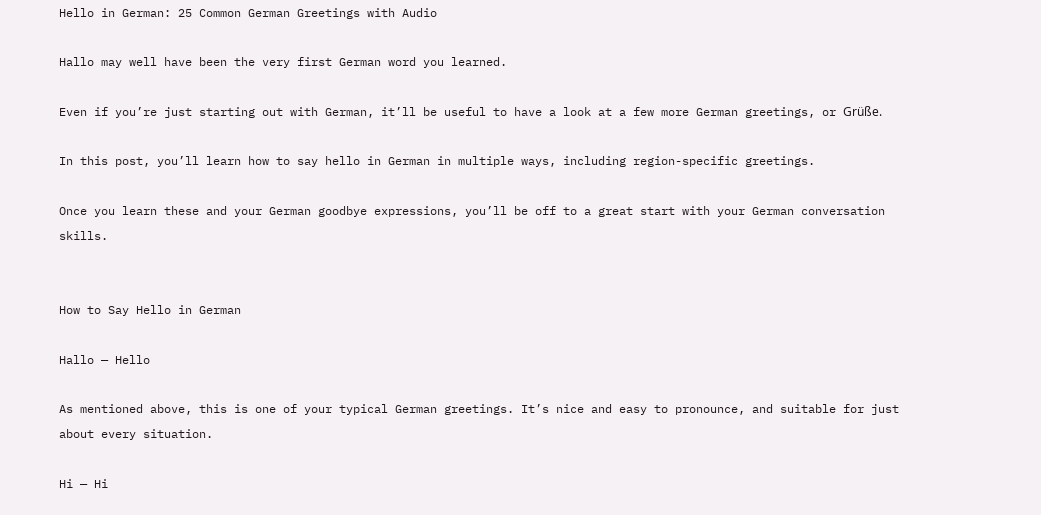Hello in German: 25 Common German Greetings with Audio

Hallo may well have been the very first German word you learned.

Even if you’re just starting out with German, it’ll be useful to have a look at a few more German greetings, or Grüße.

In this post, you’ll learn how to say hello in German in multiple ways, including region-specific greetings.

Once you learn these and your German goodbye expressions, you’ll be off to a great start with your German conversation skills.


How to Say Hello in German

Hallo — Hello

As mentioned above, this is one of your typical German greetings. It’s nice and easy to pronounce, and suitable for just about every situation.

Hi — Hi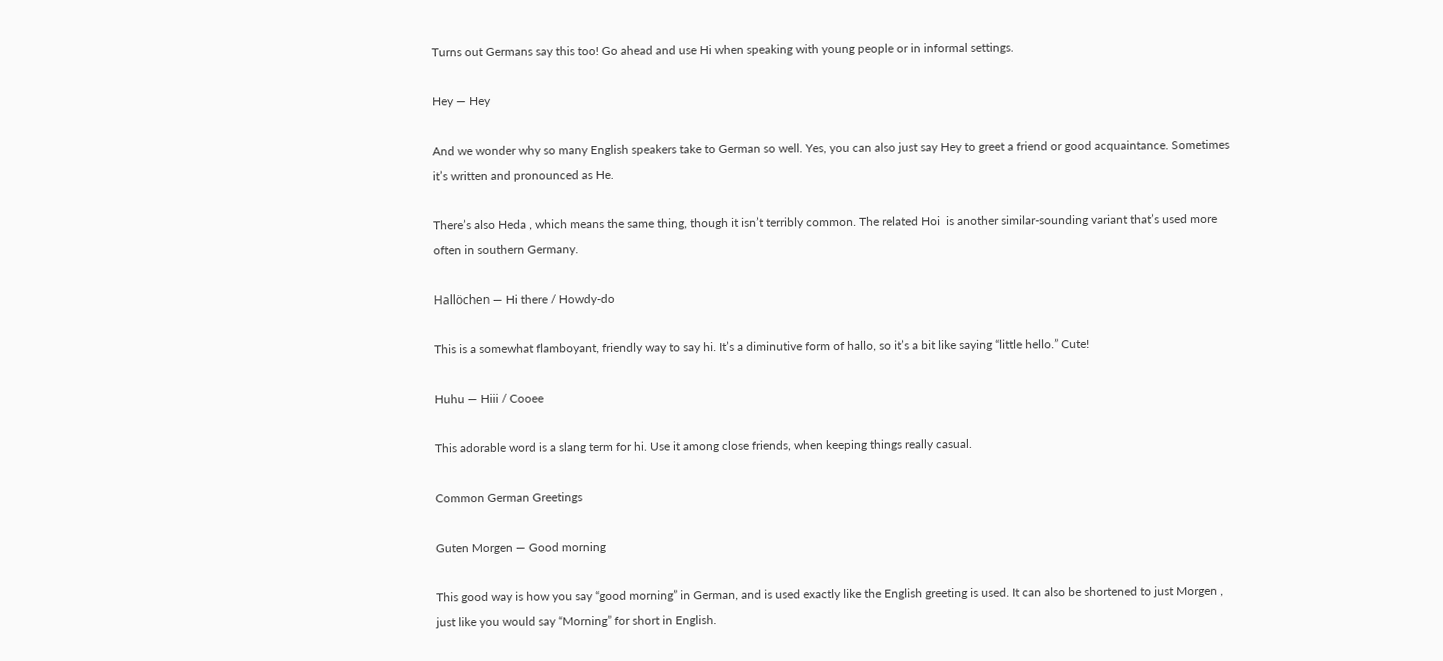Turns out Germans say this too! Go ahead and use Hi when speaking with young people or in informal settings.

Hey — Hey

And we wonder why so many English speakers take to German so well. Yes, you can also just say Hey to greet a friend or good acquaintance. Sometimes it’s written and pronounced as He.

There’s also Heda , which means the same thing, though it isn’t terribly common. The related Hoi  is another similar-sounding variant that’s used more often in southern Germany.

Hallöchen — Hi there / Howdy-do

This is a somewhat flamboyant, friendly way to say hi. It’s a diminutive form of hallo, so it’s a bit like saying “little hello.” Cute!

Huhu — Hiii / Cooee

This adorable word is a slang term for hi. Use it among close friends, when keeping things really casual.

Common German Greetings

Guten Morgen — Good morning

This good way is how you say “good morning” in German, and is used exactly like the English greeting is used. It can also be shortened to just Morgen , just like you would say “Morning” for short in English.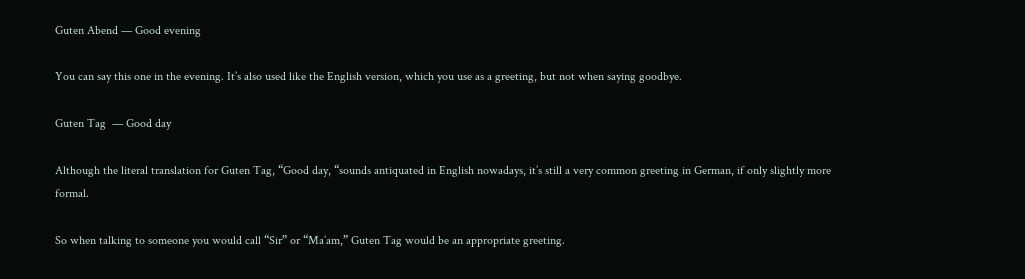Guten Abend — Good evening

You can say this one in the evening. It’s also used like the English version, which you use as a greeting, but not when saying goodbye.

Guten Tag  — Good day

Although the literal translation for Guten Tag, “Good day, “sounds antiquated in English nowadays, it’s still a very common greeting in German, if only slightly more formal.

So when talking to someone you would call “Sir” or “Ma’am,” Guten Tag would be an appropriate greeting.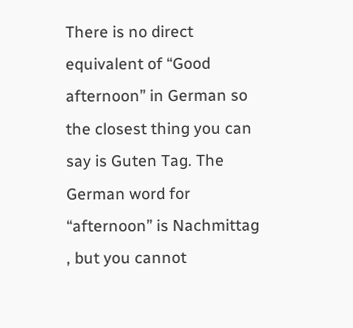There is no direct equivalent of “Good afternoon” in German so the closest thing you can say is Guten Tag. The German word for “afternoon” is Nachmittag , but you cannot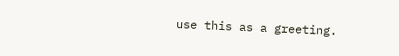use this as a greeting.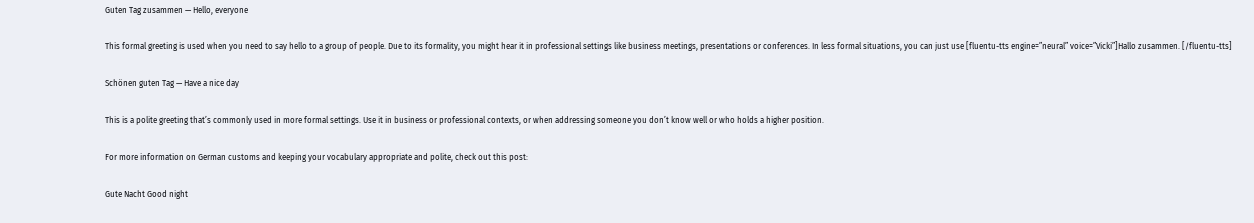Guten Tag zusammen — Hello, everyone

This formal greeting is used when you need to say hello to a group of people. Due to its formality, you might hear it in professional settings like business meetings, presentations or conferences. In less formal situations, you can just use [fluentu-tts engine=”neural” voice=”Vicki”]Hallo zusammen. [/fluentu-tts]

Schönen guten Tag — Have a nice day

This is a polite greeting that’s commonly used in more formal settings. Use it in business or professional contexts, or when addressing someone you don’t know well or who holds a higher position.

For more information on German customs and keeping your vocabulary appropriate and polite, check out this post:

Gute Nacht Good night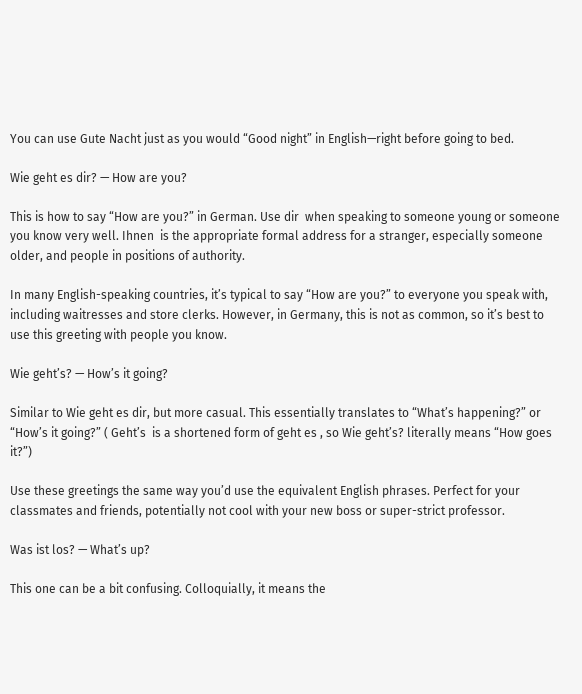You can use Gute Nacht just as you would “Good night” in English—right before going to bed.

Wie geht es dir? — How are you?

This is how to say “How are you?” in German. Use dir  when speaking to someone young or someone you know very well. Ihnen  is the appropriate formal address for a stranger, especially someone older, and people in positions of authority.

In many English-speaking countries, it’s typical to say “How are you?” to everyone you speak with, including waitresses and store clerks. However, in Germany, this is not as common, so it’s best to use this greeting with people you know.

Wie geht’s? — How’s it going?

Similar to Wie geht es dir, but more casual. This essentially translates to “What’s happening?” or “How’s it going?” ( Geht’s  is a shortened form of geht es , so Wie geht’s? literally means “How goes it?”)

Use these greetings the same way you’d use the equivalent English phrases. Perfect for your classmates and friends, potentially not cool with your new boss or super-strict professor.

Was ist los? — What’s up?

This one can be a bit confusing. Colloquially, it means the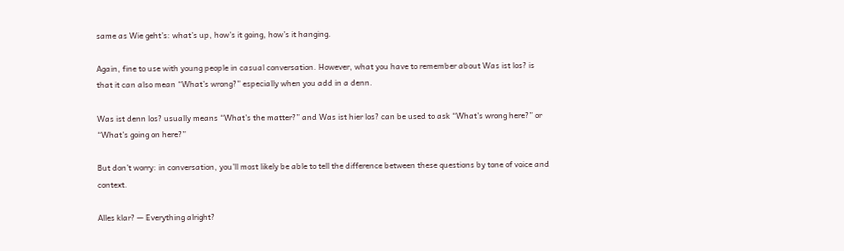same as Wie geht’s: what’s up, how’s it going, how’s it hanging.

Again, fine to use with young people in casual conversation. However, what you have to remember about Was ist los? is that it can also mean “What’s wrong?” especially when you add in a denn.

Was ist denn los? usually means “What’s the matter?” and Was ist hier los? can be used to ask “What’s wrong here?” or “What’s going on here?”

But don’t worry: in conversation, you’ll most likely be able to tell the difference between these questions by tone of voice and context.

Alles klar? — Everything alright?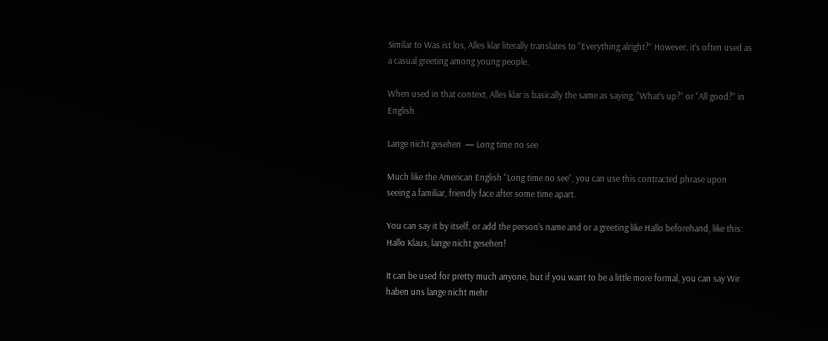Similar to Was ist los, Alles klar literally translates to “Everything alright?” However, it’s often used as a casual greeting among young people.

When used in that context, Alles klar is basically the same as saying, “What’s up?” or “All good?” in English.

Lange nicht gesehen  — Long time no see

Much like the American English “Long time no see”, you can use this contracted phrase upon seeing a familiar, friendly face after some time apart.

You can say it by itself, or add the person’s name and or a greeting like Hallo beforehand, like this: Hallo Klaus, lange nicht gesehen!

It can be used for pretty much anyone, but if you want to be a little more formal, you can say Wir haben uns lange nicht mehr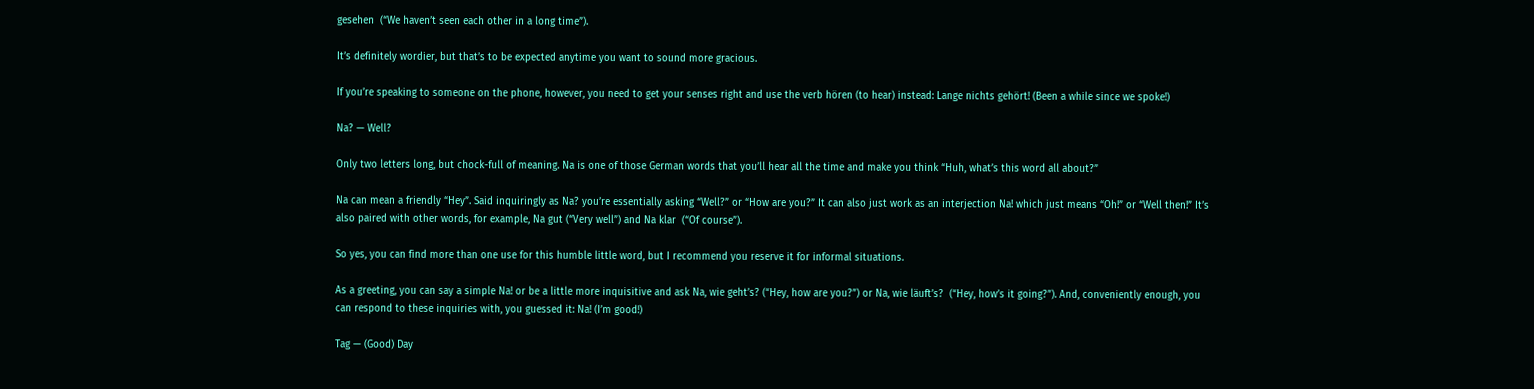gesehen  (“We haven’t seen each other in a long time”).

It’s definitely wordier, but that’s to be expected anytime you want to sound more gracious.

If you’re speaking to someone on the phone, however, you need to get your senses right and use the verb hören (to hear) instead: Lange nichts gehört! (Been a while since we spoke!)

Na? — Well?

Only two letters long, but chock-full of meaning. Na is one of those German words that you’ll hear all the time and make you think “Huh, what’s this word all about?”

Na can mean a friendly “Hey”. Said inquiringly as Na? you’re essentially asking “Well?” or “How are you?” It can also just work as an interjection Na! which just means “Oh!” or “Well then!” It’s also paired with other words, for example, Na gut (“Very well”) and Na klar  (“Of course”).

So yes, you can find more than one use for this humble little word, but I recommend you reserve it for informal situations.

As a greeting, you can say a simple Na! or be a little more inquisitive and ask Na, wie geht’s? (“Hey, how are you?”) or Na, wie läuft’s?  (“Hey, how’s it going?”). And, conveniently enough, you can respond to these inquiries with, you guessed it: Na! (I’m good!)

Tag — (Good) Day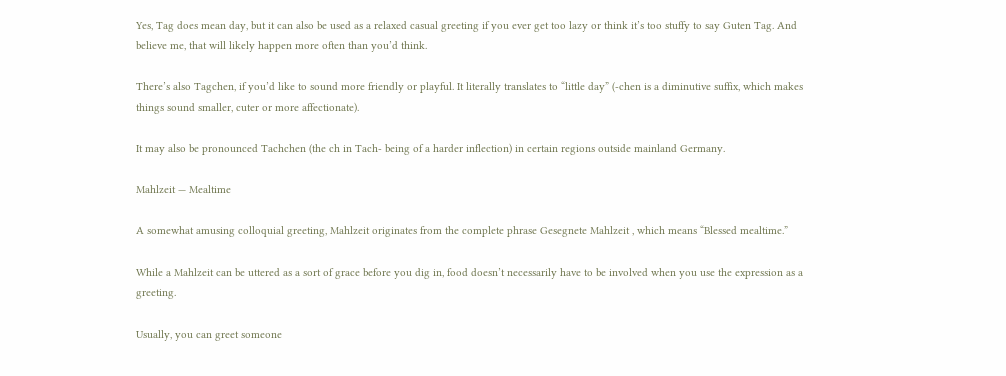Yes, Tag does mean day, but it can also be used as a relaxed casual greeting if you ever get too lazy or think it’s too stuffy to say Guten Tag. And believe me, that will likely happen more often than you’d think.

There’s also Tagchen, if you’d like to sound more friendly or playful. It literally translates to “little day” (-chen is a diminutive suffix, which makes things sound smaller, cuter or more affectionate).

It may also be pronounced Tachchen (the ch in Tach- being of a harder inflection) in certain regions outside mainland Germany.

Mahlzeit — Mealtime

A somewhat amusing colloquial greeting, Mahlzeit originates from the complete phrase Gesegnete Mahlzeit , which means “Blessed mealtime.”

While a Mahlzeit can be uttered as a sort of grace before you dig in, food doesn’t necessarily have to be involved when you use the expression as a greeting.

Usually, you can greet someone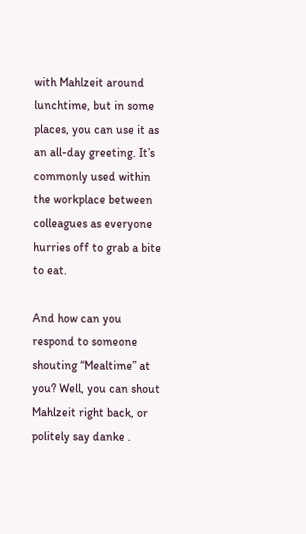with Mahlzeit around lunchtime, but in some places, you can use it as an all-day greeting. It’s commonly used within the workplace between colleagues as everyone hurries off to grab a bite to eat.

And how can you respond to someone shouting “Mealtime” at you? Well, you can shout Mahlzeit right back, or politely say danke .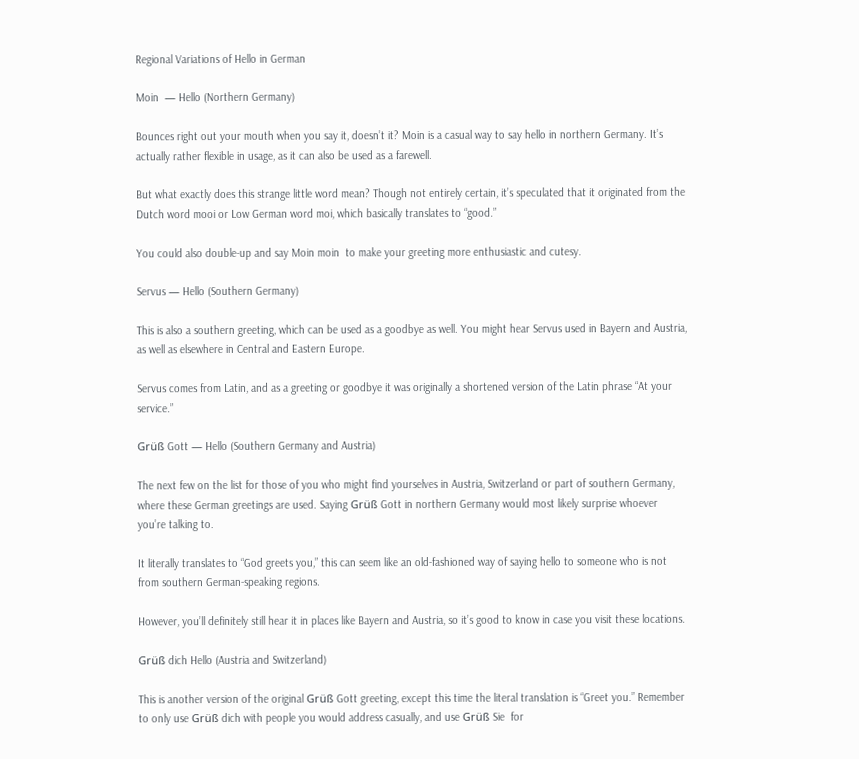Regional Variations of Hello in German

Moin  — Hello (Northern Germany)

Bounces right out your mouth when you say it, doesn’t it? Moin is a casual way to say hello in northern Germany. It’s actually rather flexible in usage, as it can also be used as a farewell.

But what exactly does this strange little word mean? Though not entirely certain, it’s speculated that it originated from the Dutch word mooi or Low German word moi, which basically translates to “good.”

You could also double-up and say Moin moin  to make your greeting more enthusiastic and cutesy.

Servus — Hello (Southern Germany)

This is also a southern greeting, which can be used as a goodbye as well. You might hear Servus used in Bayern and Austria, as well as elsewhere in Central and Eastern Europe.

Servus comes from Latin, and as a greeting or goodbye it was originally a shortened version of the Latin phrase “At your service.”

Grüß Gott — Hello (Southern Germany and Austria)

The next few on the list for those of you who might find yourselves in Austria, Switzerland or part of southern Germany, where these German greetings are used. Saying Grüß Gott in northern Germany would most likely surprise whoever you’re talking to.

It literally translates to “God greets you,” this can seem like an old-fashioned way of saying hello to someone who is not from southern German-speaking regions.

However, you’ll definitely still hear it in places like Bayern and Austria, so it’s good to know in case you visit these locations.

Grüß dich Hello (Austria and Switzerland)

This is another version of the original Grüß Gott greeting, except this time the literal translation is “Greet you.” Remember to only use Grüß dich with people you would address casually, and use Grüß Sie  for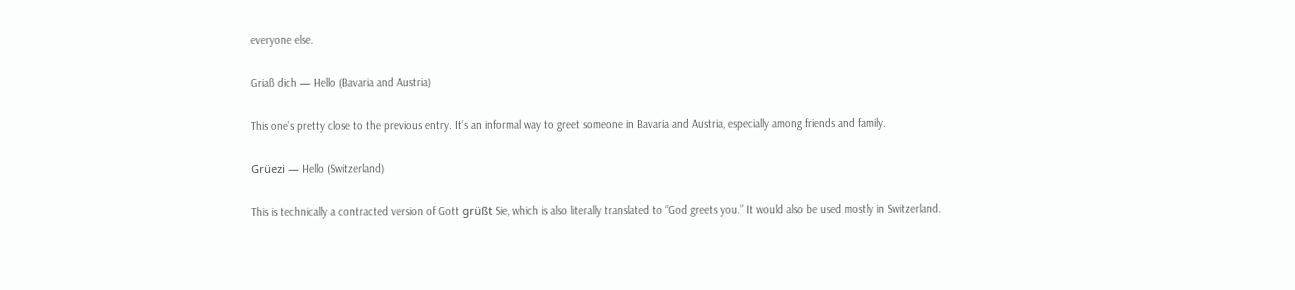everyone else.

Griaß dich — Hello (Bavaria and Austria)

This one’s pretty close to the previous entry. It’s an informal way to greet someone in Bavaria and Austria, especially among friends and family.

Grüezi — Hello (Switzerland)

This is technically a contracted version of Gott grüßt Sie, which is also literally translated to “God greets you.” It would also be used mostly in Switzerland.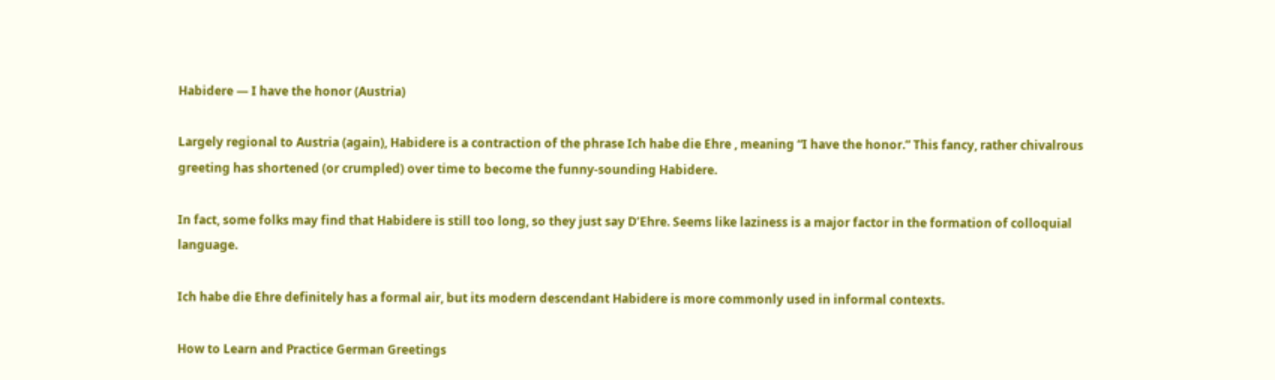Habidere — I have the honor (Austria)

Largely regional to Austria (again), Habidere is a contraction of the phrase Ich habe die Ehre , meaning “I have the honor.” This fancy, rather chivalrous greeting has shortened (or crumpled) over time to become the funny-sounding Habidere.

In fact, some folks may find that Habidere is still too long, so they just say D’Ehre. Seems like laziness is a major factor in the formation of colloquial language.

Ich habe die Ehre definitely has a formal air, but its modern descendant Habidere is more commonly used in informal contexts.

How to Learn and Practice German Greetings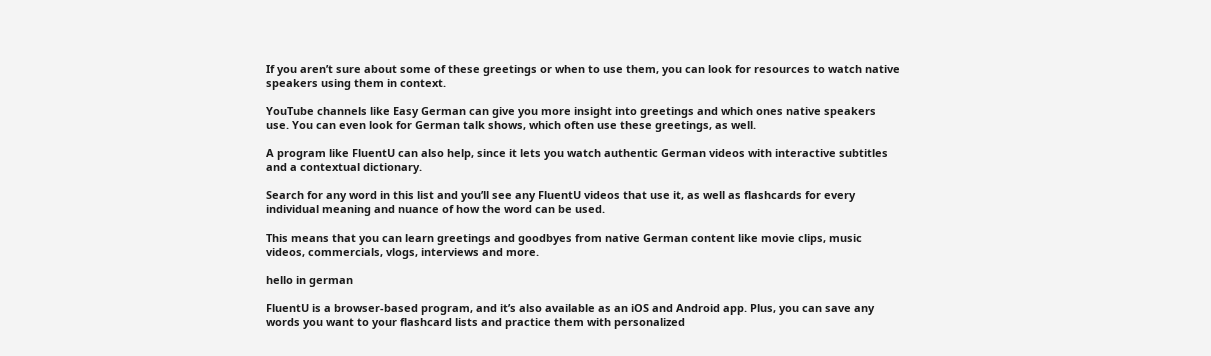If you aren’t sure about some of these greetings or when to use them, you can look for resources to watch native speakers using them in context.

YouTube channels like Easy German can give you more insight into greetings and which ones native speakers use. You can even look for German talk shows, which often use these greetings, as well.

A program like FluentU can also help, since it lets you watch authentic German videos with interactive subtitles and a contextual dictionary.

Search for any word in this list and you’ll see any FluentU videos that use it, as well as flashcards for every individual meaning and nuance of how the word can be used.

This means that you can learn greetings and goodbyes from native German content like movie clips, music videos, commercials, vlogs, interviews and more.

hello in german

FluentU is a browser-based program, and it’s also available as an iOS and Android app. Plus, you can save any words you want to your flashcard lists and practice them with personalized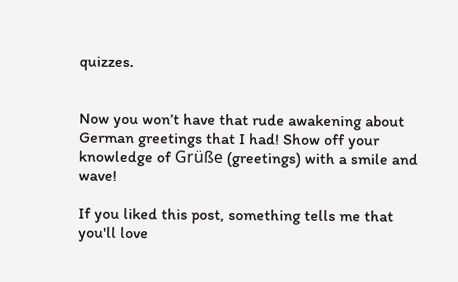quizzes.


Now you won’t have that rude awakening about German greetings that I had! Show off your knowledge of Grüße (greetings) with a smile and wave!

If you liked this post, something tells me that you'll love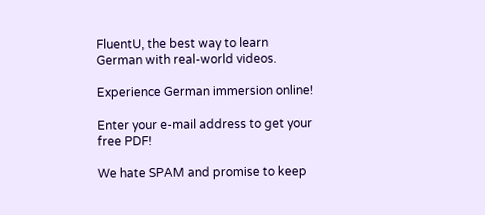FluentU, the best way to learn German with real-world videos.

Experience German immersion online!

Enter your e-mail address to get your free PDF!

We hate SPAM and promise to keep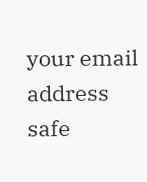your email address safe